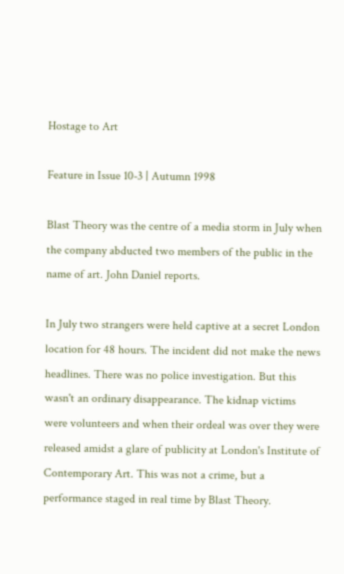Hostage to Art

Feature in Issue 10-3 | Autumn 1998

Blast Theory was the centre of a media storm in July when the company abducted two members of the public in the name of art. John Daniel reports.

In July two strangers were held captive at a secret London location for 48 hours. The incident did not make the news headlines. There was no police investigation. But this wasn't an ordinary disappearance. The kidnap victims were volunteers and when their ordeal was over they were released amidst a glare of publicity at London's Institute of Contemporary Art. This was not a crime, but a performance staged in real time by Blast Theory.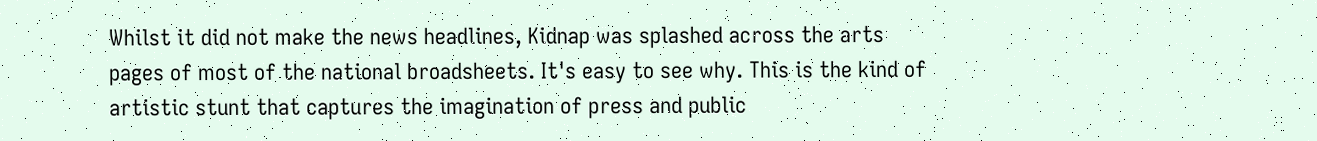Whilst it did not make the news headlines, Kidnap was splashed across the arts pages of most of the national broadsheets. It's easy to see why. This is the kind of artistic stunt that captures the imagination of press and public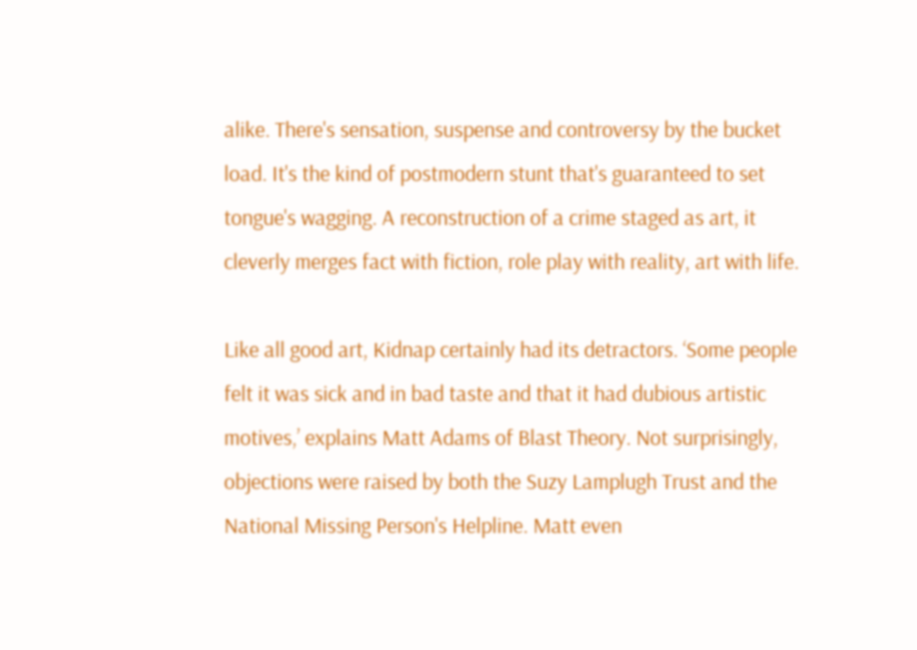alike. There's sensation, suspense and controversy by the bucket load. It's the kind of postmodern stunt that's guaranteed to set tongue's wagging. A reconstruction of a crime staged as art, it cleverly merges fact with fiction, role play with reality, art with life.

Like all good art, Kidnap certainly had its detractors. ‘Some people felt it was sick and in bad taste and that it had dubious artistic motives,’ explains Matt Adams of Blast Theory. Not surprisingly, objections were raised by both the Suzy Lamplugh Trust and the National Missing Person's Helpline. Matt even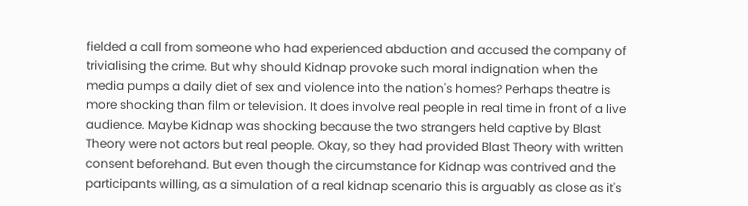fielded a call from someone who had experienced abduction and accused the company of trivialising the crime. But why should Kidnap provoke such moral indignation when the media pumps a daily diet of sex and violence into the nation's homes? Perhaps theatre is more shocking than film or television. It does involve real people in real time in front of a live audience. Maybe Kidnap was shocking because the two strangers held captive by Blast Theory were not actors but real people. Okay, so they had provided Blast Theory with written consent beforehand. But even though the circumstance for Kidnap was contrived and the participants willing, as a simulation of a real kidnap scenario this is arguably as close as it's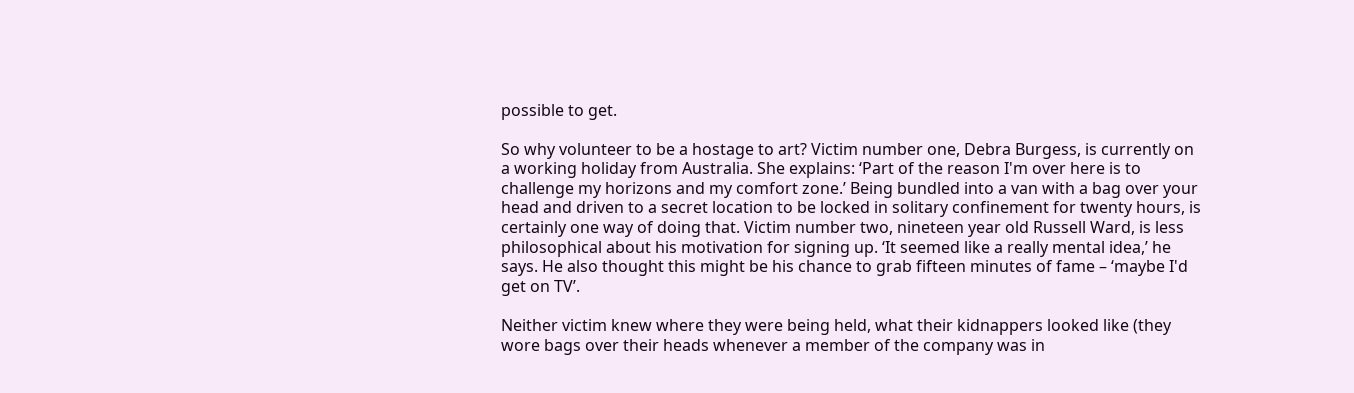possible to get.

So why volunteer to be a hostage to art? Victim number one, Debra Burgess, is currently on a working holiday from Australia. She explains: ‘Part of the reason I'm over here is to challenge my horizons and my comfort zone.’ Being bundled into a van with a bag over your head and driven to a secret location to be locked in solitary confinement for twenty hours, is certainly one way of doing that. Victim number two, nineteen year old Russell Ward, is less philosophical about his motivation for signing up. ‘It seemed like a really mental idea,’ he says. He also thought this might be his chance to grab fifteen minutes of fame – ‘maybe I'd get on TV’.

Neither victim knew where they were being held, what their kidnappers looked like (they wore bags over their heads whenever a member of the company was in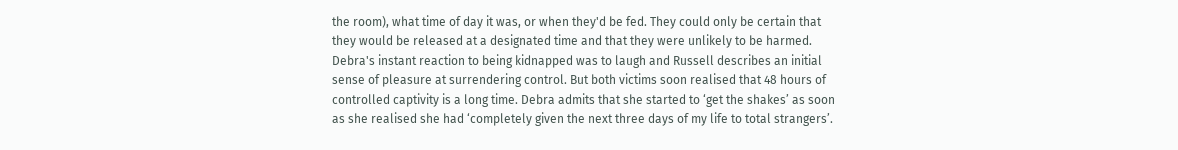the room), what time of day it was, or when they'd be fed. They could only be certain that they would be released at a designated time and that they were unlikely to be harmed. Debra's instant reaction to being kidnapped was to laugh and Russell describes an initial sense of pleasure at surrendering control. But both victims soon realised that 48 hours of controlled captivity is a long time. Debra admits that she started to ‘get the shakes’ as soon as she realised she had ‘completely given the next three days of my life to total strangers’.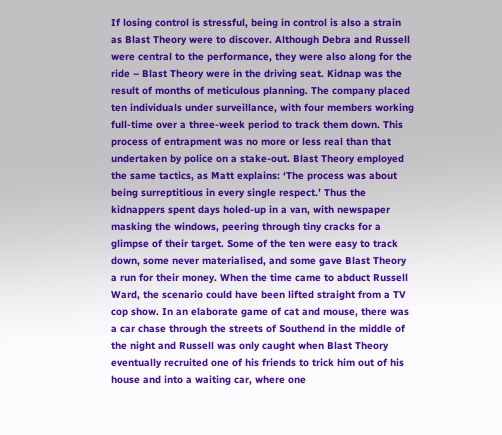If losing control is stressful, being in control is also a strain as Blast Theory were to discover. Although Debra and Russell were central to the performance, they were also along for the ride – Blast Theory were in the driving seat. Kidnap was the result of months of meticulous planning. The company placed ten individuals under surveillance, with four members working full-time over a three-week period to track them down. This process of entrapment was no more or less real than that undertaken by police on a stake-out. Blast Theory employed the same tactics, as Matt explains: ‘The process was about being surreptitious in every single respect.’ Thus the kidnappers spent days holed-up in a van, with newspaper masking the windows, peering through tiny cracks for a glimpse of their target. Some of the ten were easy to track down, some never materialised, and some gave Blast Theory a run for their money. When the time came to abduct Russell Ward, the scenario could have been lifted straight from a TV cop show. In an elaborate game of cat and mouse, there was a car chase through the streets of Southend in the middle of the night and Russell was only caught when Blast Theory eventually recruited one of his friends to trick him out of his house and into a waiting car, where one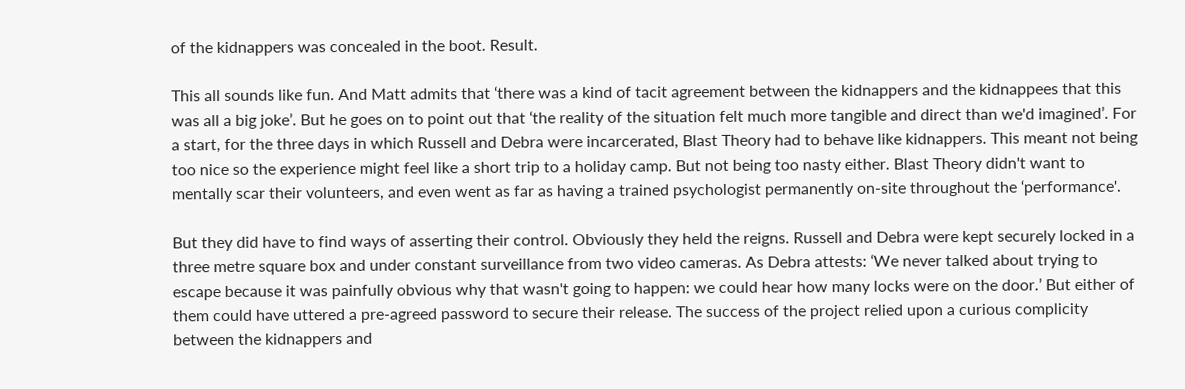of the kidnappers was concealed in the boot. Result.

This all sounds like fun. And Matt admits that ‘there was a kind of tacit agreement between the kidnappers and the kidnappees that this was all a big joke’. But he goes on to point out that ‘the reality of the situation felt much more tangible and direct than we'd imagined’. For a start, for the three days in which Russell and Debra were incarcerated, Blast Theory had to behave like kidnappers. This meant not being too nice so the experience might feel like a short trip to a holiday camp. But not being too nasty either. Blast Theory didn't want to mentally scar their volunteers, and even went as far as having a trained psychologist permanently on-site throughout the ‘performance'.

But they did have to find ways of asserting their control. Obviously they held the reigns. Russell and Debra were kept securely locked in a three metre square box and under constant surveillance from two video cameras. As Debra attests: ‘We never talked about trying to escape because it was painfully obvious why that wasn't going to happen: we could hear how many locks were on the door.’ But either of them could have uttered a pre-agreed password to secure their release. The success of the project relied upon a curious complicity between the kidnappers and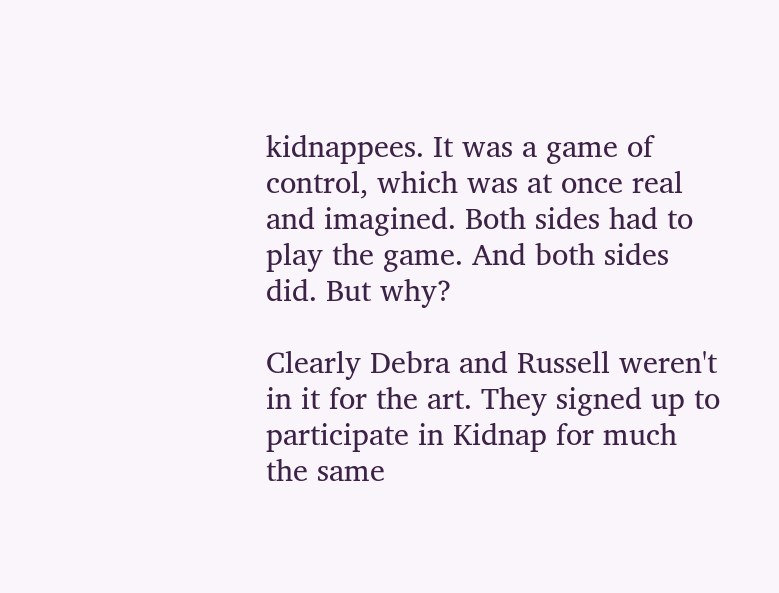kidnappees. It was a game of control, which was at once real and imagined. Both sides had to play the game. And both sides did. But why?

Clearly Debra and Russell weren't in it for the art. They signed up to participate in Kidnap for much the same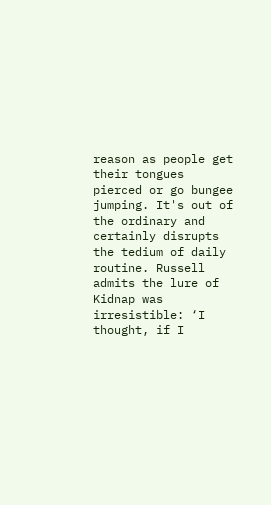reason as people get their tongues pierced or go bungee jumping. It's out of the ordinary and certainly disrupts the tedium of daily routine. Russell admits the lure of Kidnap was irresistible: ‘I thought, if I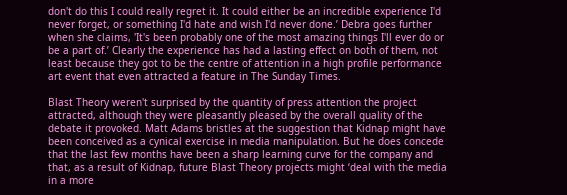don't do this I could really regret it. It could either be an incredible experience I'd never forget, or something I'd hate and wish I'd never done.’ Debra goes further when she claims, 'It's been probably one of the most amazing things I'll ever do or be a part of.’ Clearly the experience has had a lasting effect on both of them, not least because they got to be the centre of attention in a high profile performance art event that even attracted a feature in The Sunday Times.

Blast Theory weren't surprised by the quantity of press attention the project attracted, although they were pleasantly pleased by the overall quality of the debate it provoked. Matt Adams bristles at the suggestion that Kidnap might have been conceived as a cynical exercise in media manipulation. But he does concede that the last few months have been a sharp learning curve for the company and that, as a result of Kidnap, future Blast Theory projects might ‘deal with the media in a more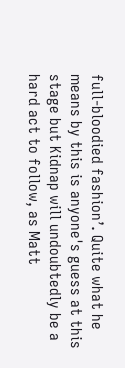full-bloodied fashion’. Quite what he means by this is anyone's guess at this stage but Kidnap will undoubtedly be a hard act to follow, as Matt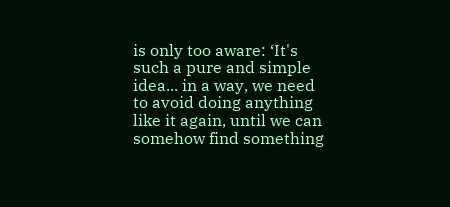is only too aware: ‘It's such a pure and simple idea... in a way, we need to avoid doing anything like it again, until we can somehow find something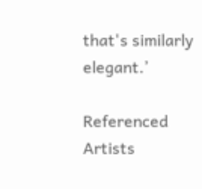that's similarly elegant.’

Referenced Artists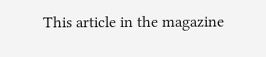This article in the magazine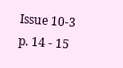Issue 10-3
p. 14 - 15